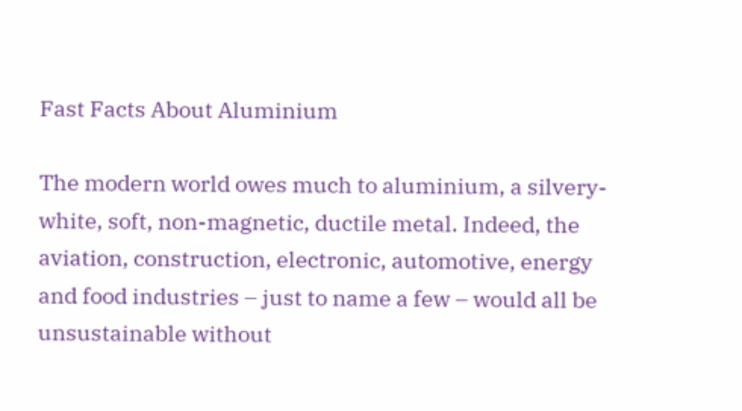Fast Facts About Aluminium

The modern world owes much to aluminium, a silvery-white, soft, non-magnetic, ductile metal. Indeed, the aviation, construction, electronic, automotive, energy and food industries – just to name a few – would all be unsustainable without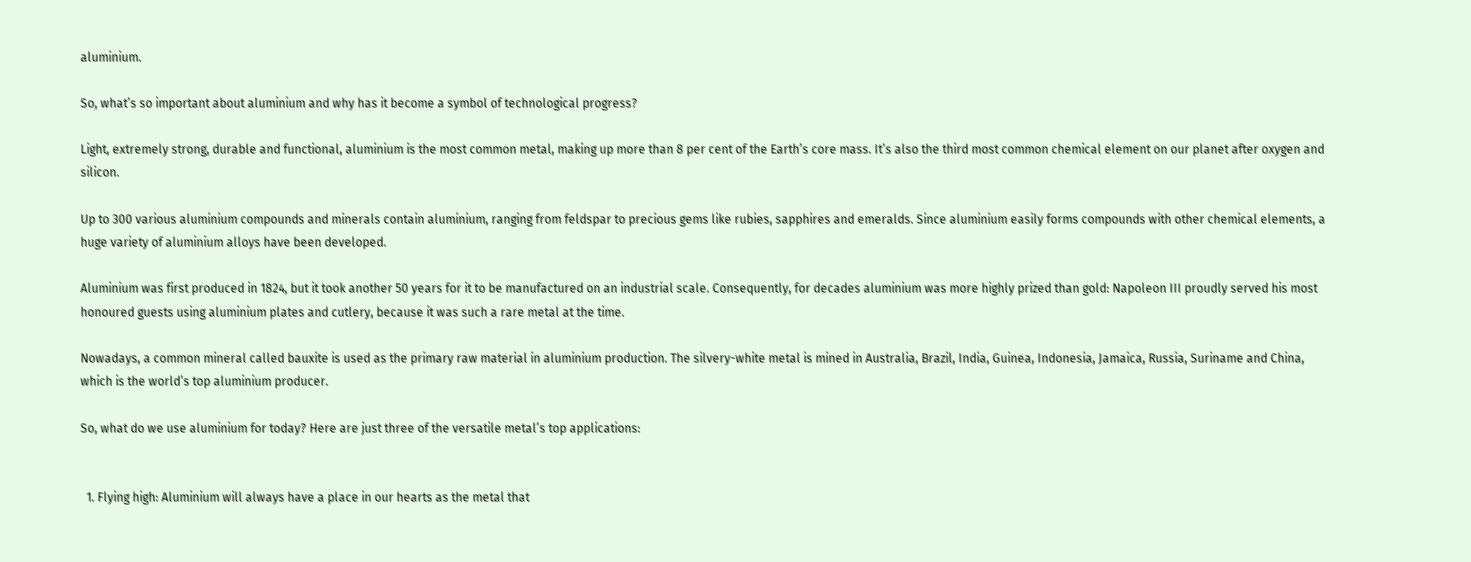aluminium.

So, what’s so important about aluminium and why has it become a symbol of technological progress?

Light, extremely strong, durable and functional, aluminium is the most common metal, making up more than 8 per cent of the Earth’s core mass. It’s also the third most common chemical element on our planet after oxygen and silicon.

Up to 300 various aluminium compounds and minerals contain aluminium, ranging from feldspar to precious gems like rubies, sapphires and emeralds. Since aluminium easily forms compounds with other chemical elements, a huge variety of aluminium alloys have been developed.

Aluminium was first produced in 1824, but it took another 50 years for it to be manufactured on an industrial scale. Consequently, for decades aluminium was more highly prized than gold: Napoleon III proudly served his most honoured guests using aluminium plates and cutlery, because it was such a rare metal at the time.

Nowadays, a common mineral called bauxite is used as the primary raw material in aluminium production. The silvery-white metal is mined in Australia, Brazil, India, Guinea, Indonesia, Jamaica, Russia, Suriname and China, which is the world’s top aluminium producer.

So, what do we use aluminium for today? Here are just three of the versatile metal’s top applications:


  1. Flying high: Aluminium will always have a place in our hearts as the metal that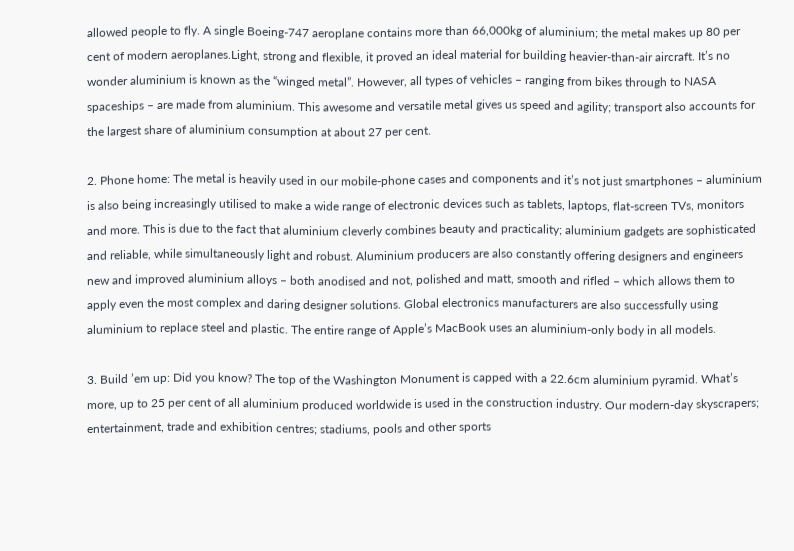allowed people to fly. A single Boeing-747 aeroplane contains more than 66,000kg of aluminium; the metal makes up 80 per cent of modern aeroplanes.Light, strong and flexible, it proved an ideal material for building heavier-than-air aircraft. It’s no wonder aluminium is known as the “winged metal”. However, all types of vehicles – ranging from bikes through to NASA spaceships – are made from aluminium. This awesome and versatile metal gives us speed and agility; transport also accounts for the largest share of aluminium consumption at about 27 per cent.

2. Phone home: The metal is heavily used in our mobile-phone cases and components and it’s not just smartphones – aluminium is also being increasingly utilised to make a wide range of electronic devices such as tablets, laptops, flat-screen TVs, monitors and more. This is due to the fact that aluminium cleverly combines beauty and practicality; aluminium gadgets are sophisticated and reliable, while simultaneously light and robust. Aluminium producers are also constantly offering designers and engineers new and improved aluminium alloys – both anodised and not, polished and matt, smooth and rifled – which allows them to apply even the most complex and daring designer solutions. Global electronics manufacturers are also successfully using aluminium to replace steel and plastic. The entire range of Apple’s MacBook uses an aluminium-only body in all models.

3. Build ’em up: Did you know? The top of the Washington Monument is capped with a 22.6cm aluminium pyramid. What’s more, up to 25 per cent of all aluminium produced worldwide is used in the construction industry. Our modern-day skyscrapers; entertainment, trade and exhibition centres; stadiums, pools and other sports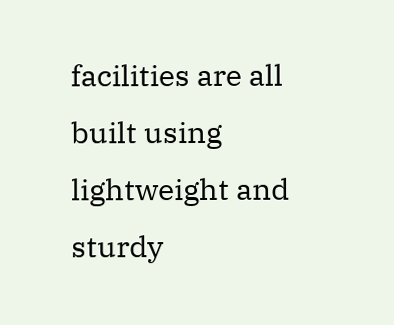facilities are all built using lightweight and sturdy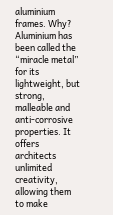aluminium frames. Why? Aluminium has been called the “miracle metal” for its lightweight, but strong, malleable and anti-corrosive properties. It offers architects unlimited creativity, allowing them to make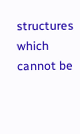structures which cannot be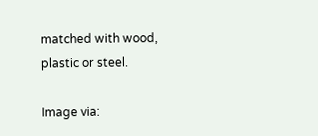matched with wood, plastic or steel.

Image via: